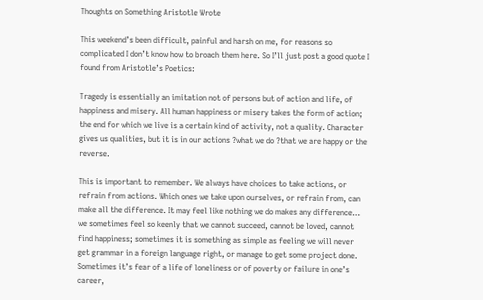Thoughts on Something Aristotle Wrote

This weekend’s been difficult, painful and harsh on me, for reasons so complicated I don’t know how to broach them here. So I’ll just post a good quote I found from Aristotle’s Poetics:

Tragedy is essentially an imitation not of persons but of action and life, of happiness and misery. All human happiness or misery takes the form of action; the end for which we live is a certain kind of activity, not a quality. Character gives us qualities, but it is in our actions ?what we do ?that we are happy or the reverse.

This is important to remember. We always have choices to take actions, or refrain from actions. Which ones we take upon ourselves, or refrain from, can make all the difference. It may feel like nothing we do makes any difference… we sometimes feel so keenly that we cannot succeed, cannot be loved, cannot find happiness; sometimes it is something as simple as feeling we will never get grammar in a foreign language right, or manage to get some project done. Sometimes it’s fear of a life of loneliness or of poverty or failure in one’s career,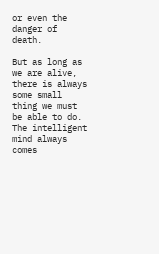or even the danger of death.

But as long as we are alive, there is always some small thing we must be able to do. The intelligent mind always comes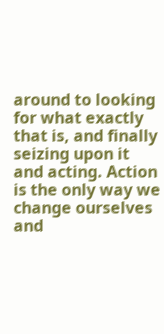around to looking for what exactly that is, and finally seizing upon it and acting. Action is the only way we change ourselves and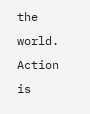the world. Action is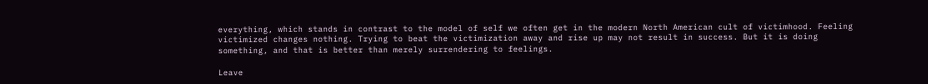everything, which stands in contrast to the model of self we often get in the modern North American cult of victimhood. Feeling victimized changes nothing. Trying to beat the victimization away and rise up may not result in success. But it is doing something, and that is better than merely surrendering to feelings.

Leave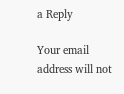a Reply

Your email address will not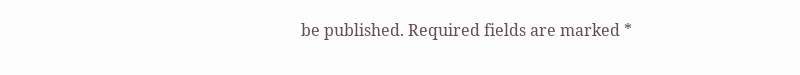be published. Required fields are marked *